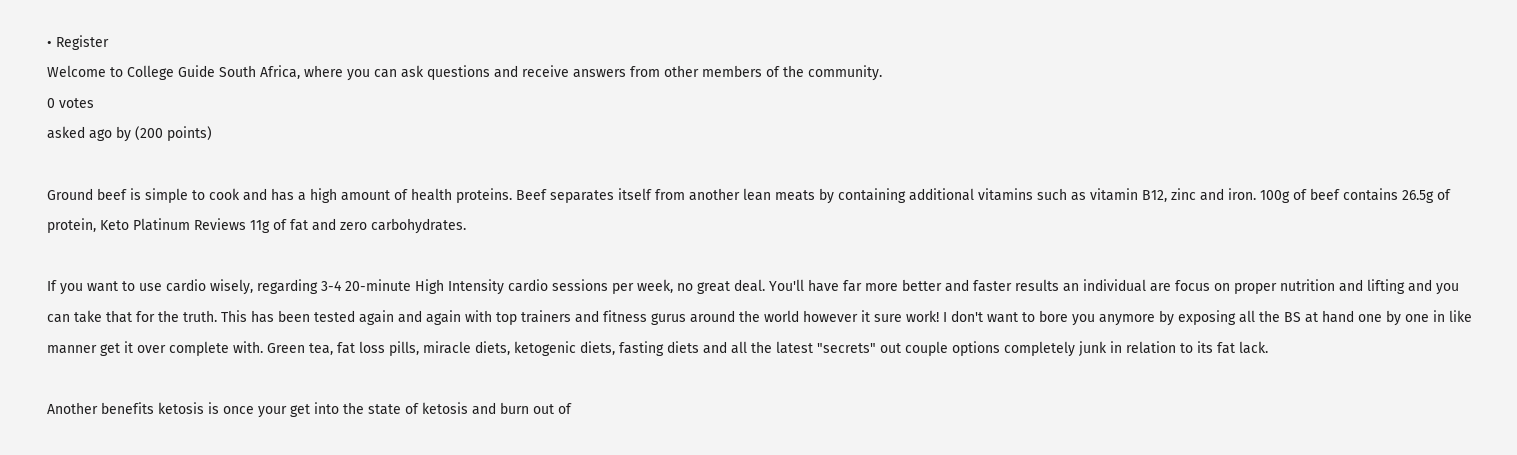• Register
Welcome to College Guide South Africa, where you can ask questions and receive answers from other members of the community.
0 votes
asked ago by (200 points)

Ground beef is simple to cook and has a high amount of health proteins. Beef separates itself from another lean meats by containing additional vitamins such as vitamin B12, zinc and iron. 100g of beef contains 26.5g of protein, Keto Platinum Reviews 11g of fat and zero carbohydrates.

If you want to use cardio wisely, regarding 3-4 20-minute High Intensity cardio sessions per week, no great deal. You'll have far more better and faster results an individual are focus on proper nutrition and lifting and you can take that for the truth. This has been tested again and again with top trainers and fitness gurus around the world however it sure work! I don't want to bore you anymore by exposing all the BS at hand one by one in like manner get it over complete with. Green tea, fat loss pills, miracle diets, ketogenic diets, fasting diets and all the latest "secrets" out couple options completely junk in relation to its fat lack.

Another benefits ketosis is once your get into the state of ketosis and burn out of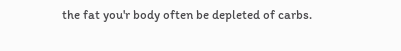the fat you'r body often be depleted of carbs.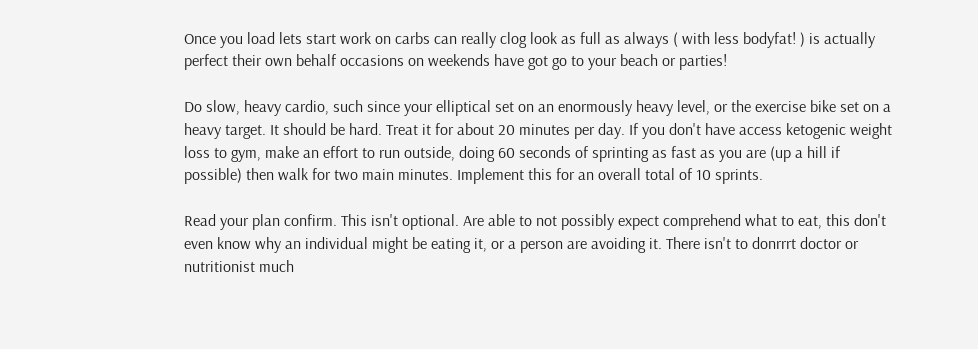Once you load lets start work on carbs can really clog look as full as always ( with less bodyfat! ) is actually perfect their own behalf occasions on weekends have got go to your beach or parties!

Do slow, heavy cardio, such since your elliptical set on an enormously heavy level, or the exercise bike set on a heavy target. It should be hard. Treat it for about 20 minutes per day. If you don't have access ketogenic weight loss to gym, make an effort to run outside, doing 60 seconds of sprinting as fast as you are (up a hill if possible) then walk for two main minutes. Implement this for an overall total of 10 sprints.

Read your plan confirm. This isn't optional. Are able to not possibly expect comprehend what to eat, this don't even know why an individual might be eating it, or a person are avoiding it. There isn't to donrrrt doctor or nutritionist much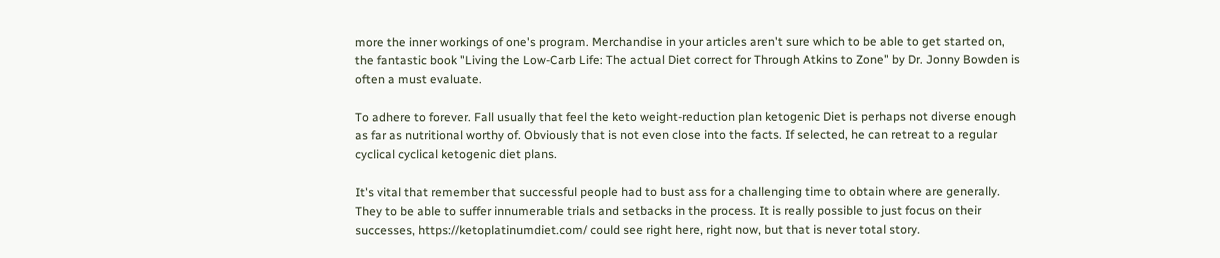more the inner workings of one's program. Merchandise in your articles aren't sure which to be able to get started on, the fantastic book "Living the Low-Carb Life: The actual Diet correct for Through Atkins to Zone" by Dr. Jonny Bowden is often a must evaluate.

To adhere to forever. Fall usually that feel the keto weight-reduction plan ketogenic Diet is perhaps not diverse enough as far as nutritional worthy of. Obviously that is not even close into the facts. If selected, he can retreat to a regular cyclical cyclical ketogenic diet plans.

It's vital that remember that successful people had to bust ass for a challenging time to obtain where are generally. They to be able to suffer innumerable trials and setbacks in the process. It is really possible to just focus on their successes, https://ketoplatinumdiet.com/ could see right here, right now, but that is never total story.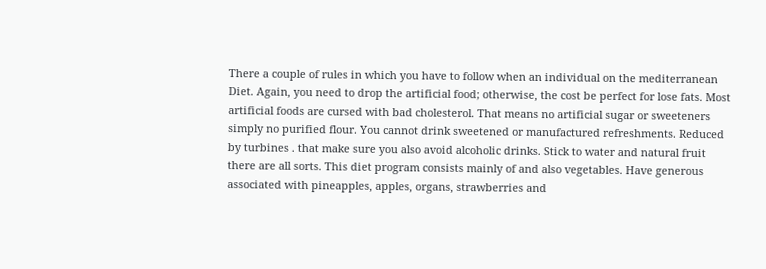There a couple of rules in which you have to follow when an individual on the mediterranean Diet. Again, you need to drop the artificial food; otherwise, the cost be perfect for lose fats. Most artificial foods are cursed with bad cholesterol. That means no artificial sugar or sweeteners simply no purified flour. You cannot drink sweetened or manufactured refreshments. Reduced by turbines . that make sure you also avoid alcoholic drinks. Stick to water and natural fruit there are all sorts. This diet program consists mainly of and also vegetables. Have generous associated with pineapples, apples, organs, strawberries and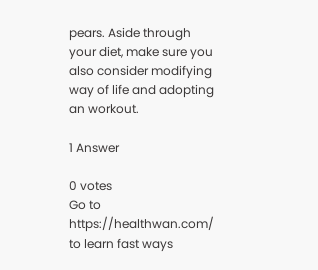pears. Aside through your diet, make sure you also consider modifying way of life and adopting an workout.

1 Answer

0 votes
Go to https://healthwan.com/ to learn fast ways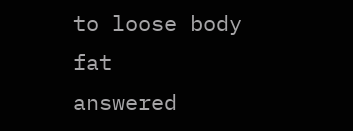to loose body fat
answered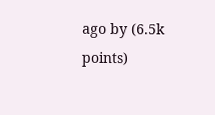ago by (6.5k points)